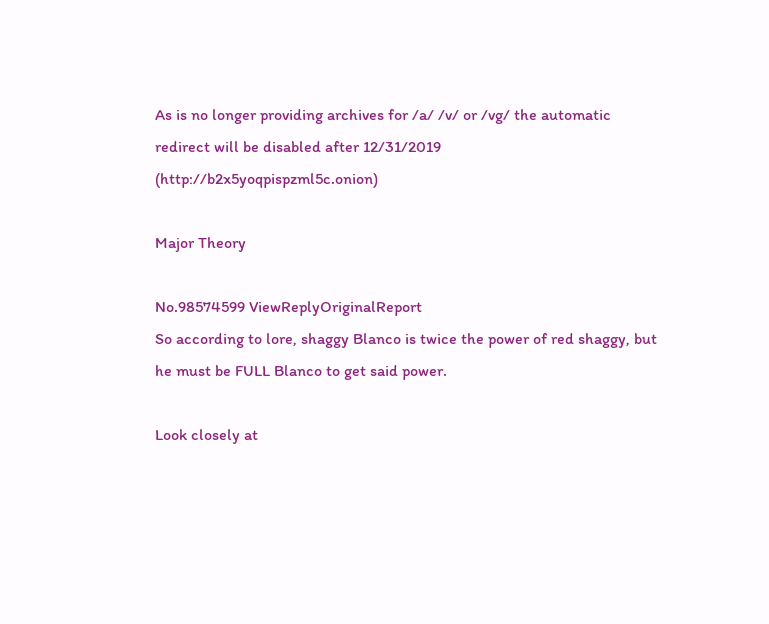As is no longer providing archives for /a/ /v/ or /vg/ the automatic redirect will be disabled after 12/31/2019 (http://b2x5yoqpispzml5c.onion)

Major Theory

No.98574599 ViewReplyOriginalReport
So according to lore, shaggy Blanco is twice the power of red shaggy, but he must be FULL Blanco to get said power.

Look closely at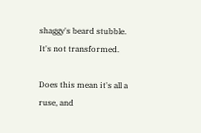shaggy's beard stubble. It's not transformed.

Does this mean it's all a ruse, and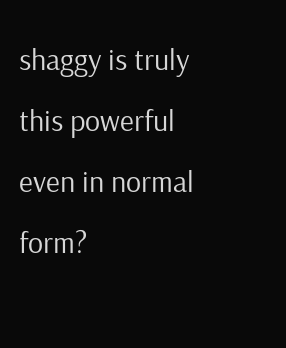shaggy is truly this powerful even in normal form?